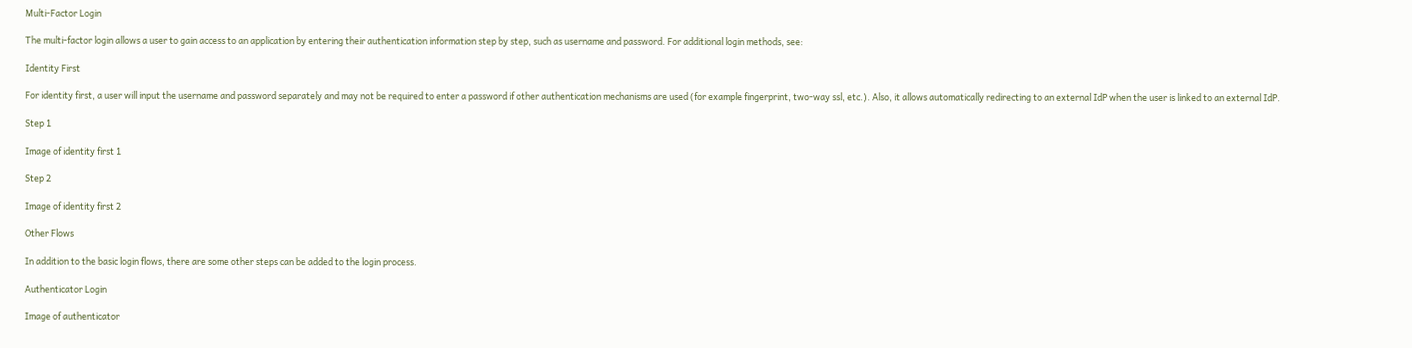Multi-Factor Login

The multi-factor login allows a user to gain access to an application by entering their authentication information step by step, such as username and password. For additional login methods, see:

Identity First

For identity first, a user will input the username and password separately and may not be required to enter a password if other authentication mechanisms are used (for example fingerprint, two-way ssl, etc.). Also, it allows automatically redirecting to an external IdP when the user is linked to an external IdP.

Step 1

Image of identity first 1

Step 2

Image of identity first 2

Other Flows

In addition to the basic login flows, there are some other steps can be added to the login process.

Authenticator Login

Image of authenticator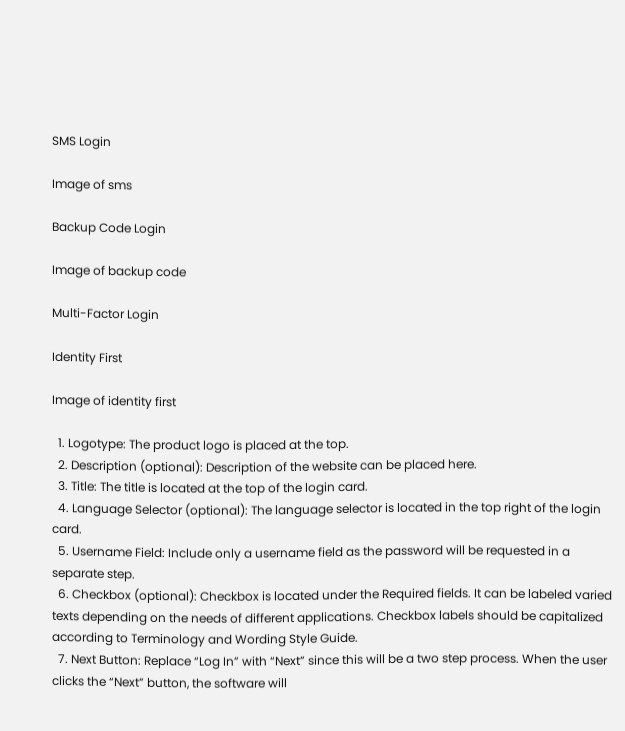SMS Login

Image of sms

Backup Code Login

Image of backup code

Multi-Factor Login

Identity First

Image of identity first

  1. Logotype: The product logo is placed at the top.
  2. Description (optional): Description of the website can be placed here.
  3. Title: The title is located at the top of the login card.
  4. Language Selector (optional): The language selector is located in the top right of the login card.
  5. Username Field: Include only a username field as the password will be requested in a separate step.
  6. Checkbox (optional): Checkbox is located under the Required fields. It can be labeled varied texts depending on the needs of different applications. Checkbox labels should be capitalized according to Terminology and Wording Style Guide.
  7. Next Button: Replace “Log In” with “Next” since this will be a two step process. When the user clicks the “Next” button, the software will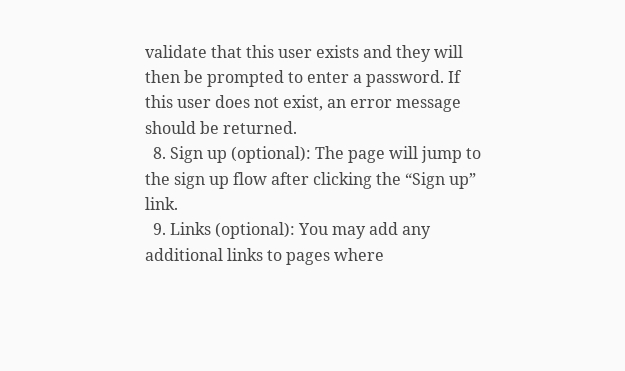validate that this user exists and they will then be prompted to enter a password. If this user does not exist, an error message should be returned.
  8. Sign up (optional): The page will jump to the sign up flow after clicking the “Sign up” link.
  9. Links (optional): You may add any additional links to pages where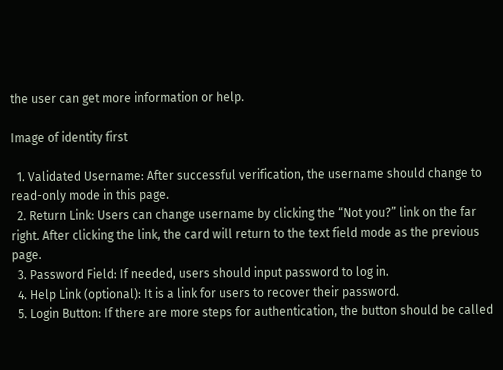the user can get more information or help.

Image of identity first

  1. Validated Username: After successful verification, the username should change to read-only mode in this page.
  2. Return Link: Users can change username by clicking the “Not you?” link on the far right. After clicking the link, the card will return to the text field mode as the previous page.
  3. Password Field: If needed, users should input password to log in.
  4. Help Link (optional): It is a link for users to recover their password.
  5. Login Button: If there are more steps for authentication, the button should be called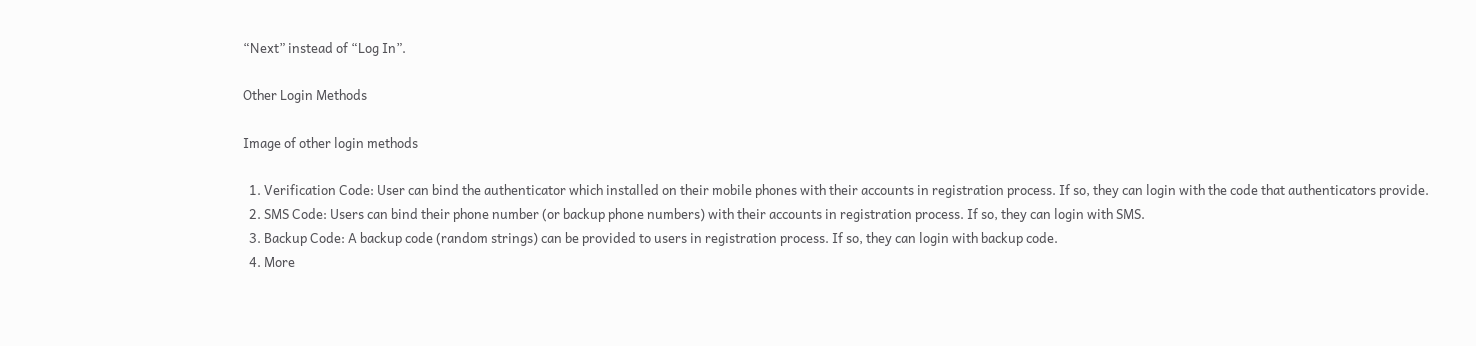“Next” instead of “Log In”.

Other Login Methods

Image of other login methods

  1. Verification Code: User can bind the authenticator which installed on their mobile phones with their accounts in registration process. If so, they can login with the code that authenticators provide.
  2. SMS Code: Users can bind their phone number (or backup phone numbers) with their accounts in registration process. If so, they can login with SMS.
  3. Backup Code: A backup code (random strings) can be provided to users in registration process. If so, they can login with backup code.
  4. More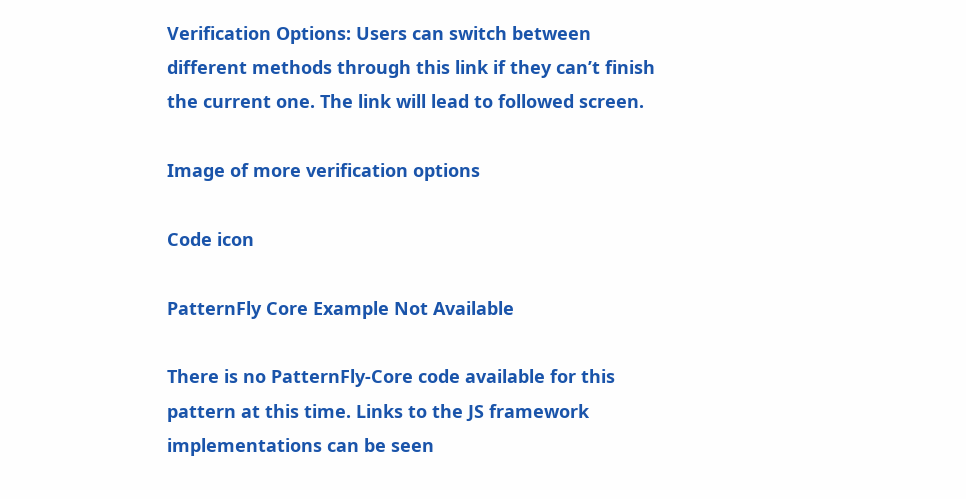Verification Options: Users can switch between different methods through this link if they can’t finish the current one. The link will lead to followed screen.

Image of more verification options

Code icon

PatternFly Core Example Not Available

There is no PatternFly-Core code available for this pattern at this time. Links to the JS framework implementations can be seen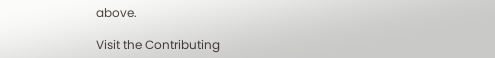above.

Visit the Contributing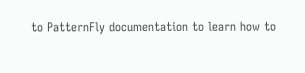to PatternFly documentation to learn how to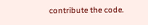contribute the code.